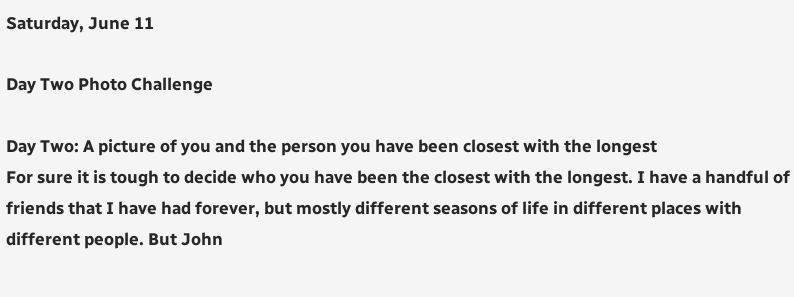Saturday, June 11

Day Two Photo Challenge

Day Two: A picture of you and the person you have been closest with the longest
For sure it is tough to decide who you have been the closest with the longest. I have a handful of friends that I have had forever, but mostly different seasons of life in different places with different people. But John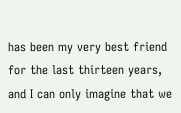has been my very best friend for the last thirteen years, and I can only imagine that we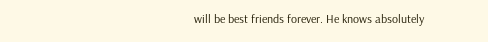will be best friends forever. He knows absolutely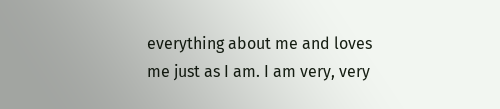everything about me and loves me just as I am. I am very, very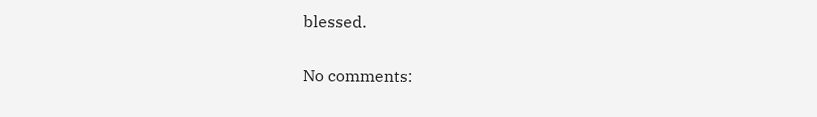blessed.

No comments: